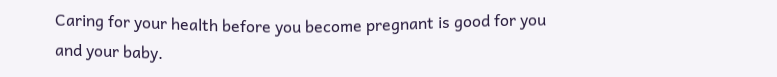Caring for your health before you become pregnant is good for you and your baby.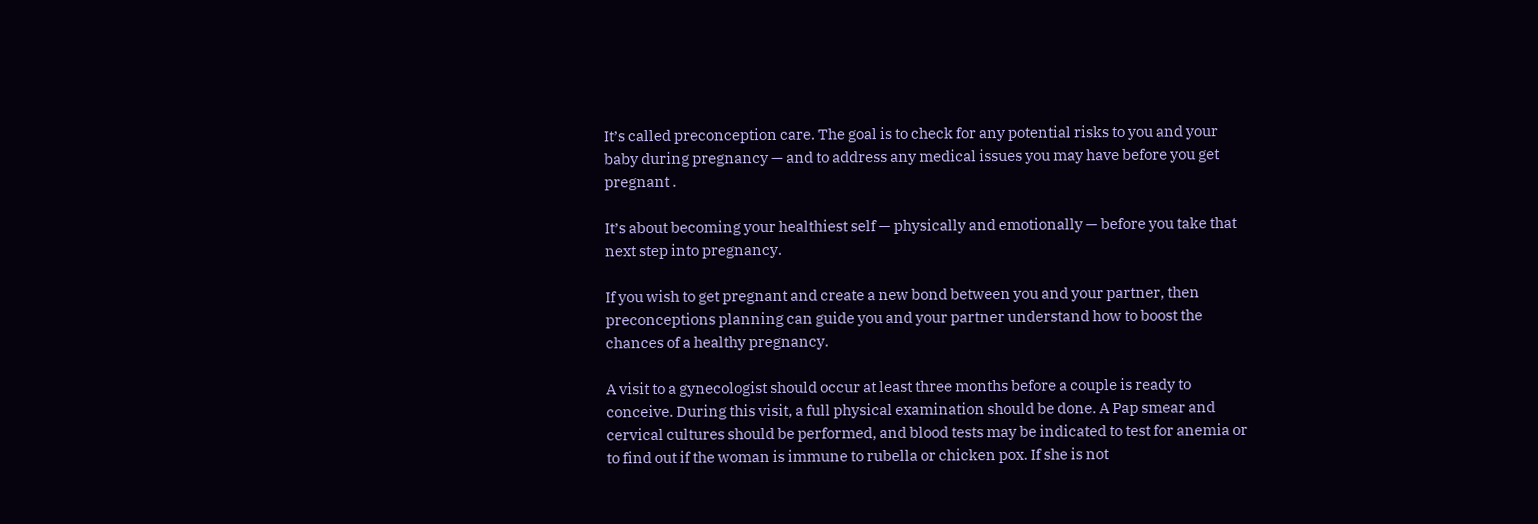It’s called preconception care. The goal is to check for any potential risks to you and your baby during pregnancy — and to address any medical issues you may have before you get pregnant .

It’s about becoming your healthiest self — physically and emotionally — before you take that next step into pregnancy.

If you wish to get pregnant and create a new bond between you and your partner, then preconceptions planning can guide you and your partner understand how to boost the chances of a healthy pregnancy.

A visit to a gynecologist should occur at least three months before a couple is ready to conceive. During this visit, a full physical examination should be done. A Pap smear and cervical cultures should be performed, and blood tests may be indicated to test for anemia or to find out if the woman is immune to rubella or chicken pox. If she is not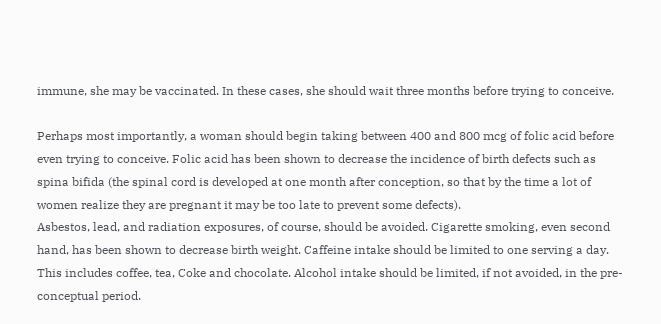immune, she may be vaccinated. In these cases, she should wait three months before trying to conceive.

Perhaps most importantly, a woman should begin taking between 400 and 800 mcg of folic acid before even trying to conceive. Folic acid has been shown to decrease the incidence of birth defects such as spina bifida (the spinal cord is developed at one month after conception, so that by the time a lot of women realize they are pregnant it may be too late to prevent some defects).
Asbestos, lead, and radiation exposures, of course, should be avoided. Cigarette smoking, even second hand, has been shown to decrease birth weight. Caffeine intake should be limited to one serving a day. This includes coffee, tea, Coke and chocolate. Alcohol intake should be limited, if not avoided, in the pre-conceptual period.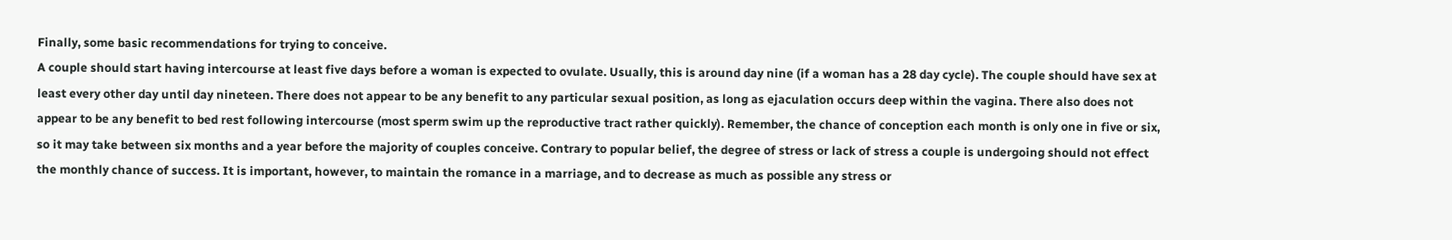Finally, some basic recommendations for trying to conceive.
A couple should start having intercourse at least five days before a woman is expected to ovulate. Usually, this is around day nine (if a woman has a 28 day cycle). The couple should have sex at least every other day until day nineteen. There does not appear to be any benefit to any particular sexual position, as long as ejaculation occurs deep within the vagina. There also does not appear to be any benefit to bed rest following intercourse (most sperm swim up the reproductive tract rather quickly). Remember, the chance of conception each month is only one in five or six, so it may take between six months and a year before the majority of couples conceive. Contrary to popular belief, the degree of stress or lack of stress a couple is undergoing should not effect the monthly chance of success. It is important, however, to maintain the romance in a marriage, and to decrease as much as possible any stress or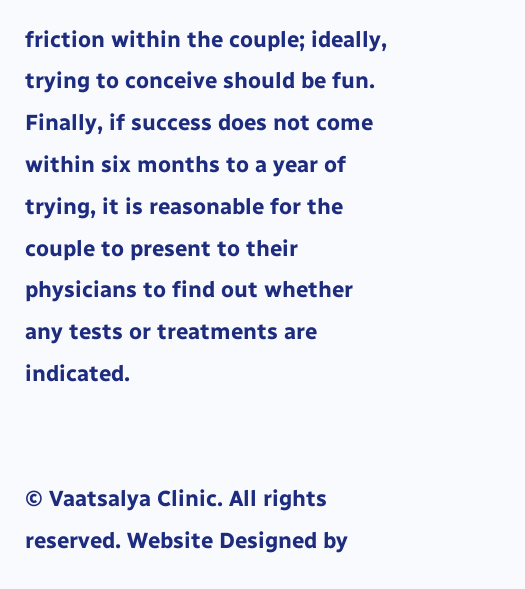friction within the couple; ideally, trying to conceive should be fun. Finally, if success does not come within six months to a year of trying, it is reasonable for the couple to present to their physicians to find out whether any tests or treatments are indicated.


© Vaatsalya Clinic. All rights reserved. Website Designed by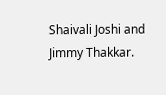Shaivali Joshi and Jimmy Thakkar.